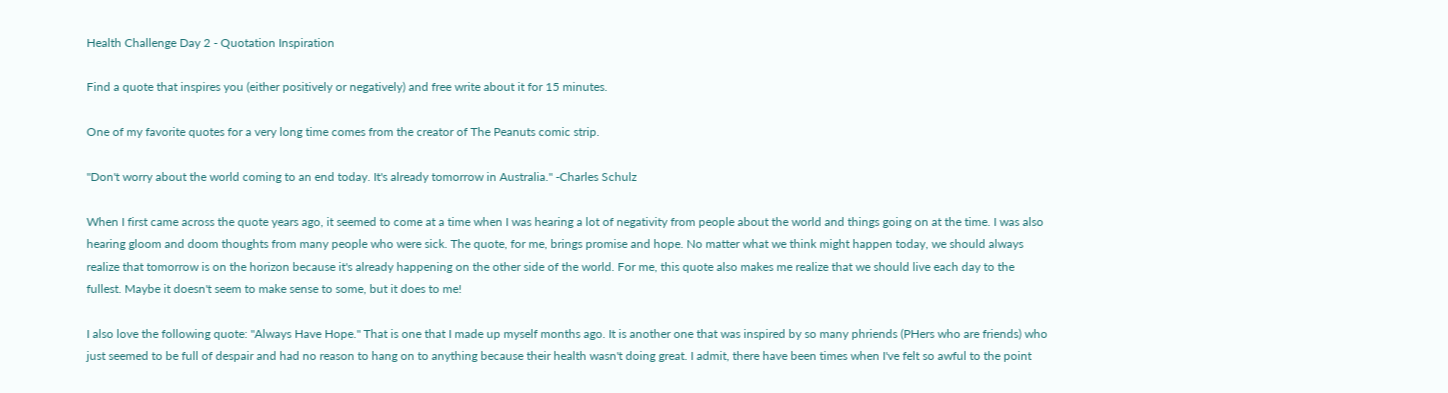Health Challenge Day 2 - Quotation Inspiration

Find a quote that inspires you (either positively or negatively) and free write about it for 15 minutes.

One of my favorite quotes for a very long time comes from the creator of The Peanuts comic strip.

"Don't worry about the world coming to an end today. It's already tomorrow in Australia." -Charles Schulz

When I first came across the quote years ago, it seemed to come at a time when I was hearing a lot of negativity from people about the world and things going on at the time. I was also hearing gloom and doom thoughts from many people who were sick. The quote, for me, brings promise and hope. No matter what we think might happen today, we should always realize that tomorrow is on the horizon because it's already happening on the other side of the world. For me, this quote also makes me realize that we should live each day to the fullest. Maybe it doesn't seem to make sense to some, but it does to me!

I also love the following quote: "Always Have Hope." That is one that I made up myself months ago. It is another one that was inspired by so many phriends (PHers who are friends) who just seemed to be full of despair and had no reason to hang on to anything because their health wasn't doing great. I admit, there have been times when I've felt so awful to the point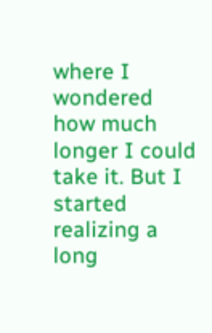where I wondered how much longer I could take it. But I started realizing a long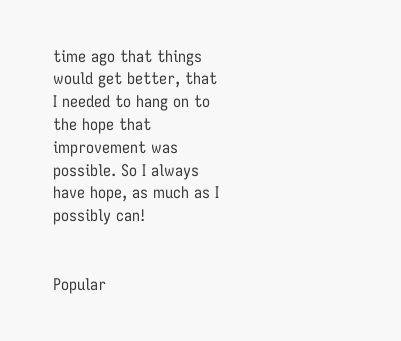time ago that things would get better, that I needed to hang on to the hope that improvement was possible. So I always have hope, as much as I possibly can!


Popular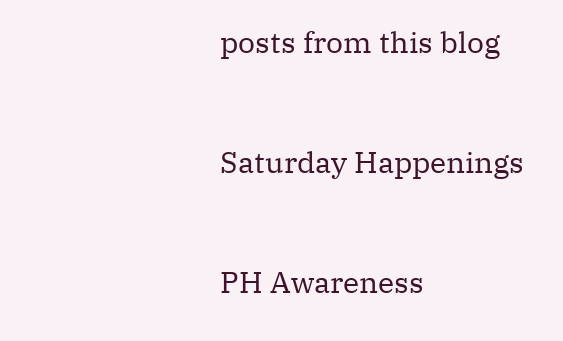posts from this blog

Saturday Happenings

PH Awareness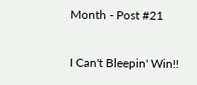Month - Post #21

I Can't Bleepin' Win!!